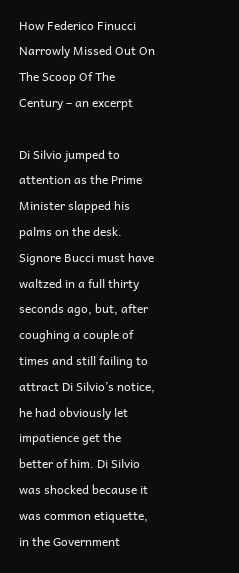How Federico Finucci Narrowly Missed Out On The Scoop Of The Century – an excerpt

Di Silvio jumped to attention as the Prime Minister slapped his palms on the desk. Signore Bucci must have waltzed in a full thirty seconds ago, but, after coughing a couple of times and still failing to attract Di Silvio’s notice, he had obviously let impatience get the better of him. Di Silvio was shocked because it was common etiquette, in the Government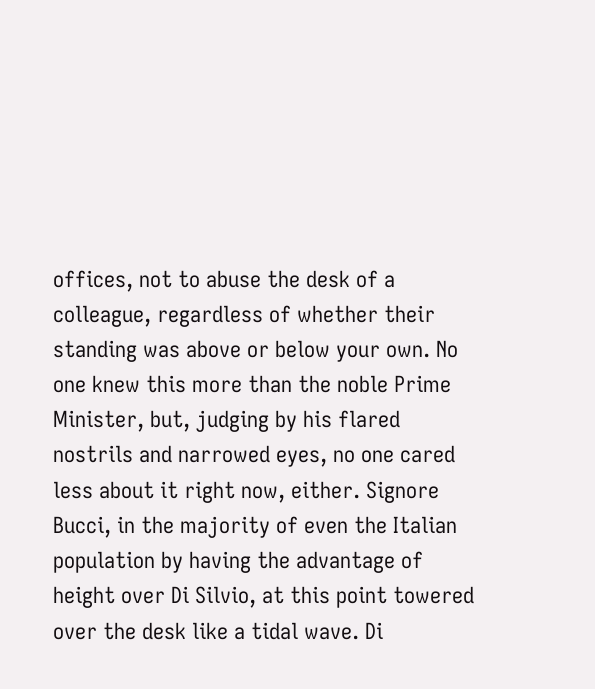offices, not to abuse the desk of a colleague, regardless of whether their standing was above or below your own. No one knew this more than the noble Prime Minister, but, judging by his flared nostrils and narrowed eyes, no one cared less about it right now, either. Signore Bucci, in the majority of even the Italian population by having the advantage of height over Di Silvio, at this point towered over the desk like a tidal wave. Di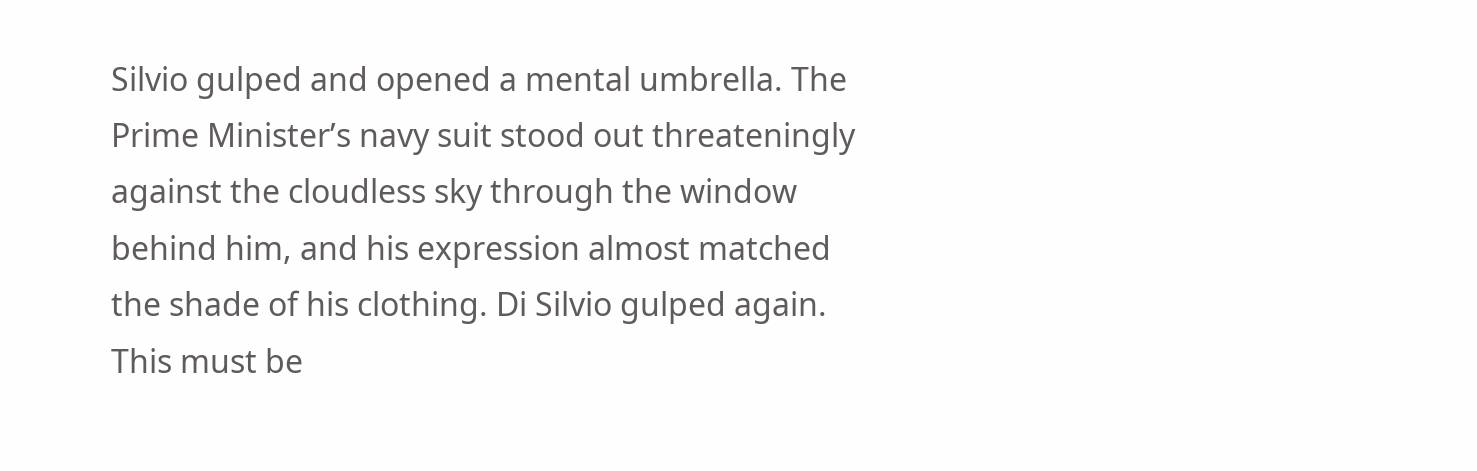Silvio gulped and opened a mental umbrella. The Prime Minister’s navy suit stood out threateningly against the cloudless sky through the window behind him, and his expression almost matched the shade of his clothing. Di Silvio gulped again. This must be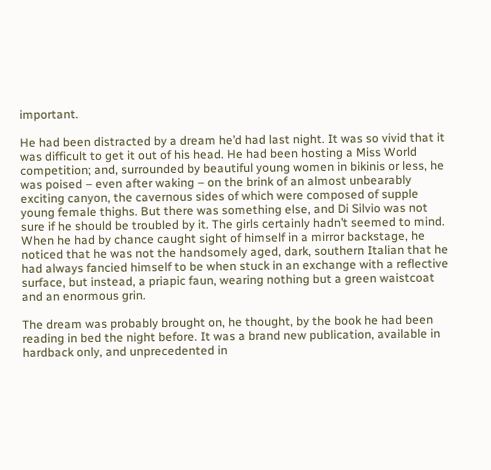important.

He had been distracted by a dream he’d had last night. It was so vivid that it was difficult to get it out of his head. He had been hosting a Miss World competition; and, surrounded by beautiful young women in bikinis or less, he was poised – even after waking – on the brink of an almost unbearably exciting canyon, the cavernous sides of which were composed of supple young female thighs. But there was something else, and Di Silvio was not sure if he should be troubled by it. The girls certainly hadn’t seemed to mind. When he had by chance caught sight of himself in a mirror backstage, he noticed that he was not the handsomely aged, dark, southern Italian that he had always fancied himself to be when stuck in an exchange with a reflective surface, but instead, a priapic faun, wearing nothing but a green waistcoat and an enormous grin.

The dream was probably brought on, he thought, by the book he had been reading in bed the night before. It was a brand new publication, available in hardback only, and unprecedented in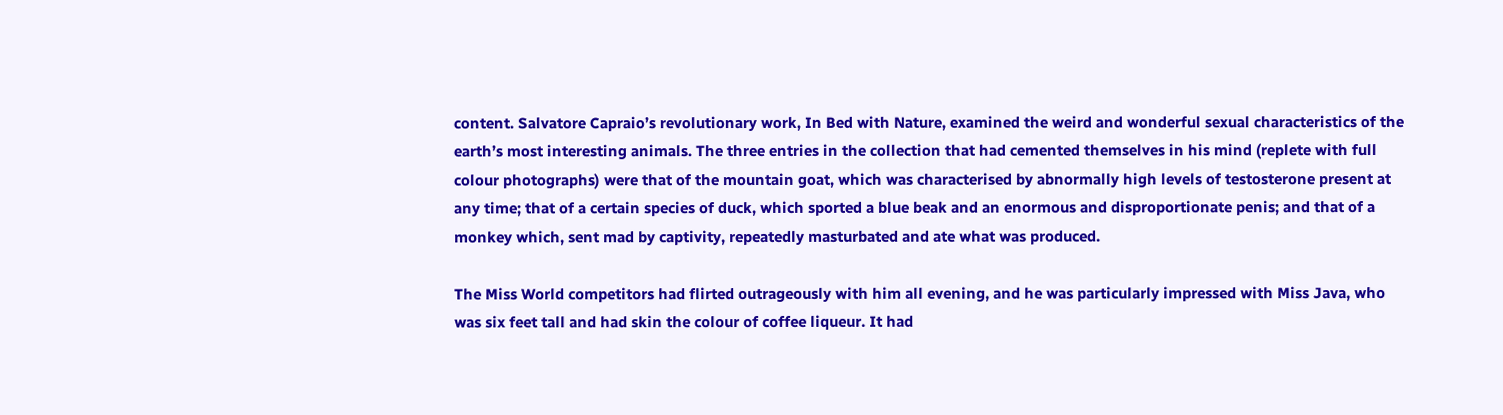content. Salvatore Capraio’s revolutionary work, In Bed with Nature, examined the weird and wonderful sexual characteristics of the earth’s most interesting animals. The three entries in the collection that had cemented themselves in his mind (replete with full colour photographs) were that of the mountain goat, which was characterised by abnormally high levels of testosterone present at any time; that of a certain species of duck, which sported a blue beak and an enormous and disproportionate penis; and that of a monkey which, sent mad by captivity, repeatedly masturbated and ate what was produced.

The Miss World competitors had flirted outrageously with him all evening, and he was particularly impressed with Miss Java, who was six feet tall and had skin the colour of coffee liqueur. It had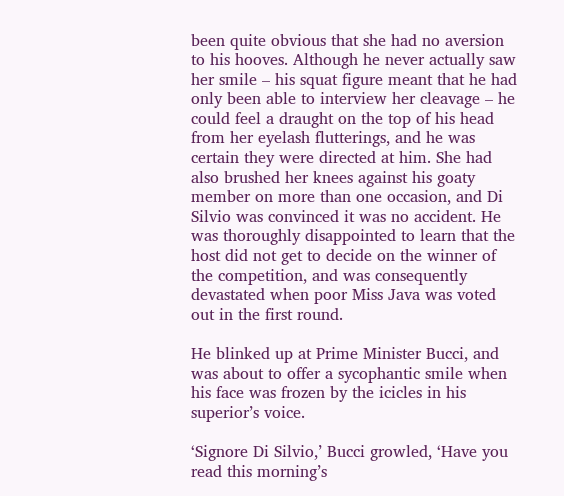been quite obvious that she had no aversion to his hooves. Although he never actually saw her smile – his squat figure meant that he had only been able to interview her cleavage – he could feel a draught on the top of his head from her eyelash flutterings, and he was certain they were directed at him. She had also brushed her knees against his goaty member on more than one occasion, and Di Silvio was convinced it was no accident. He was thoroughly disappointed to learn that the host did not get to decide on the winner of the competition, and was consequently devastated when poor Miss Java was voted out in the first round.

He blinked up at Prime Minister Bucci, and was about to offer a sycophantic smile when his face was frozen by the icicles in his superior’s voice.

‘Signore Di Silvio,’ Bucci growled, ‘Have you read this morning’s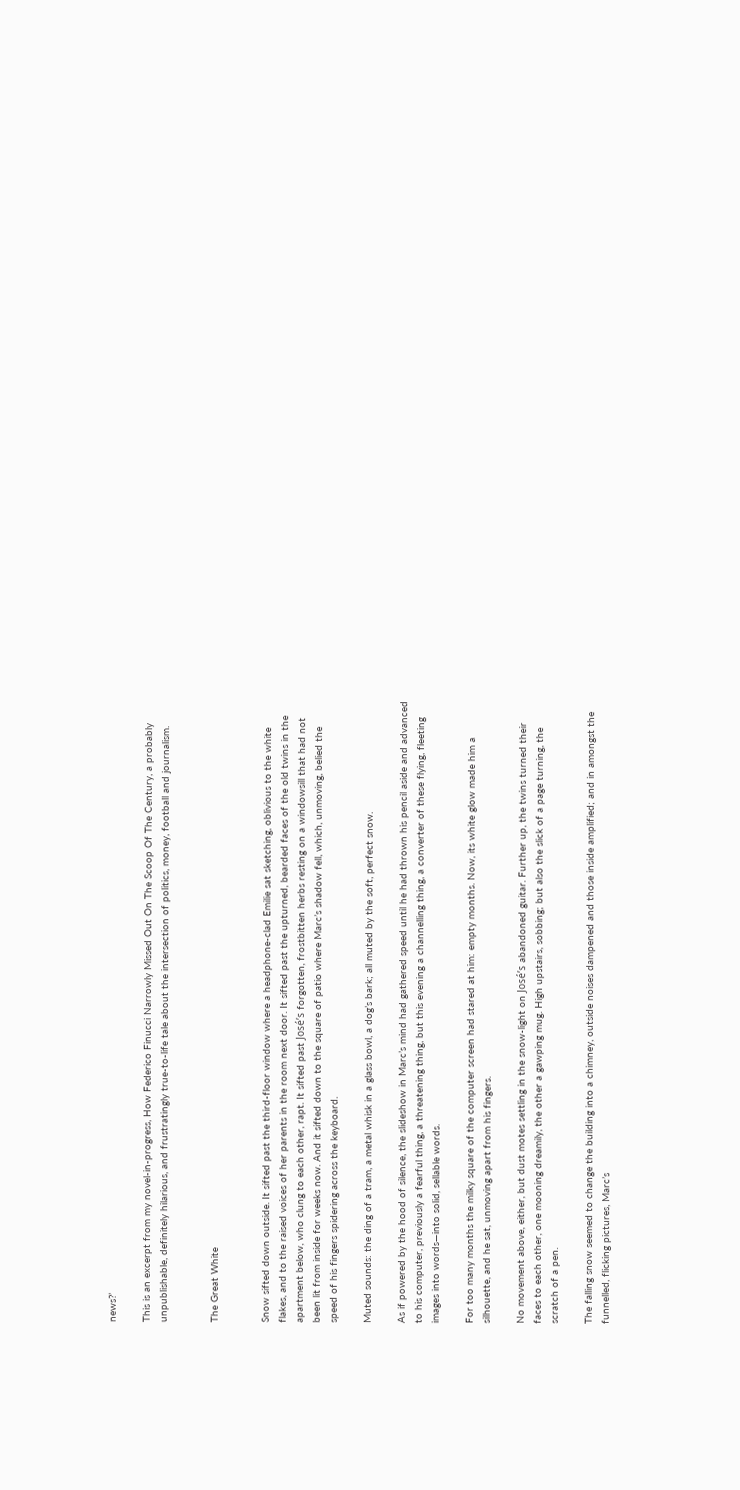news?’

This is an excerpt from my novel-in-progress, How Federico Finucci Narrowly Missed Out On The Scoop Of The Century, a probably unpublishable, definitely hilarious, and frustratingly true-to-life tale about the intersection of politics, money, football and journalism.


The Great White


Snow sifted down outside. It sifted past the third-floor window where a headphone-clad Emilie sat sketching, oblivious to the white flakes, and to the raised voices of her parents in the room next door. It sifted past the upturned, bearded faces of the old twins in the apartment below, who clung to each other, rapt. It sifted past José’s forgotten, frostbitten herbs resting on a windowsill that had not been lit from inside for weeks now. And it sifted down to the square of patio where Marc’s shadow fell, which, unmoving, belied the speed of his fingers spidering across the keyboard.

Muted sounds: the ding of a tram, a metal whisk in a glass bowl, a dog’s bark; all muted by the soft, perfect snow.

As if powered by the hood of silence, the slideshow in Marc’s mind had gathered speed until he had thrown his pencil aside and advanced to his computer, previously a fearful thing, a threatening thing, but this evening a channelling thing, a converter of these flying, fleeting images into words—into solid, sellable words.

For too many months the milky square of the computer screen had stared at him: empty months. Now, its white glow made him a silhouette, and he sat, unmoving apart from his fingers.

No movement above, either, but dust motes settling in the snow-light on José’s abandoned guitar. Further up, the twins turned their faces to each other, one mooning dreamily, the other a gawping mug. High upstairs, sobbing; but also the slick of a page turning, the scratch of a pen.

The falling snow seemed to change the building into a chimney, outside noises dampened and those inside amplified; and in amongst the funnelled, flicking pictures, Marc’s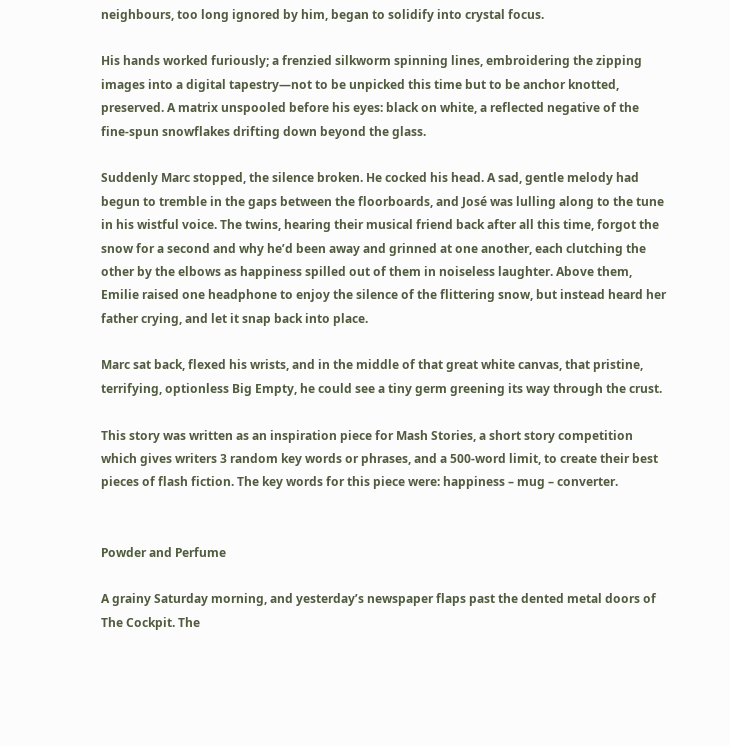neighbours, too long ignored by him, began to solidify into crystal focus.

His hands worked furiously; a frenzied silkworm spinning lines, embroidering the zipping images into a digital tapestry—not to be unpicked this time but to be anchor knotted, preserved. A matrix unspooled before his eyes: black on white, a reflected negative of the fine-spun snowflakes drifting down beyond the glass.

Suddenly Marc stopped, the silence broken. He cocked his head. A sad, gentle melody had begun to tremble in the gaps between the floorboards, and José was lulling along to the tune in his wistful voice. The twins, hearing their musical friend back after all this time, forgot the snow for a second and why he’d been away and grinned at one another, each clutching the other by the elbows as happiness spilled out of them in noiseless laughter. Above them, Emilie raised one headphone to enjoy the silence of the flittering snow, but instead heard her father crying, and let it snap back into place.

Marc sat back, flexed his wrists, and in the middle of that great white canvas, that pristine, terrifying, optionless Big Empty, he could see a tiny germ greening its way through the crust.

This story was written as an inspiration piece for Mash Stories, a short story competition which gives writers 3 random key words or phrases, and a 500-word limit, to create their best pieces of flash fiction. The key words for this piece were: happiness – mug – converter.


Powder and Perfume

A grainy Saturday morning, and yesterday’s newspaper flaps past the dented metal doors of The Cockpit. The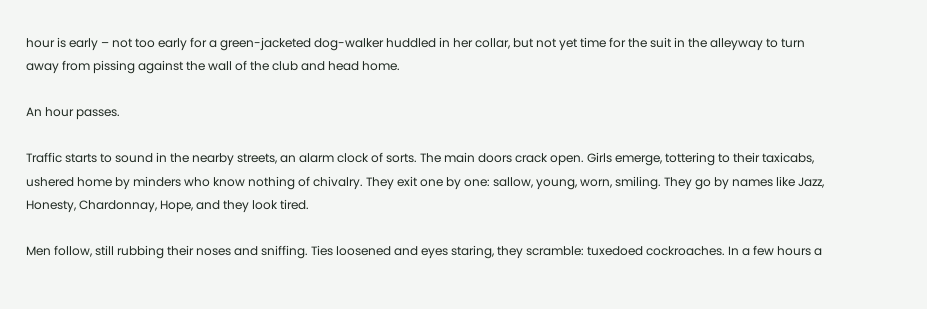hour is early – not too early for a green-jacketed dog-walker huddled in her collar, but not yet time for the suit in the alleyway to turn away from pissing against the wall of the club and head home.

An hour passes.

Traffic starts to sound in the nearby streets, an alarm clock of sorts. The main doors crack open. Girls emerge, tottering to their taxicabs, ushered home by minders who know nothing of chivalry. They exit one by one: sallow, young, worn, smiling. They go by names like Jazz, Honesty, Chardonnay, Hope, and they look tired.

Men follow, still rubbing their noses and sniffing. Ties loosened and eyes staring, they scramble: tuxedoed cockroaches. In a few hours a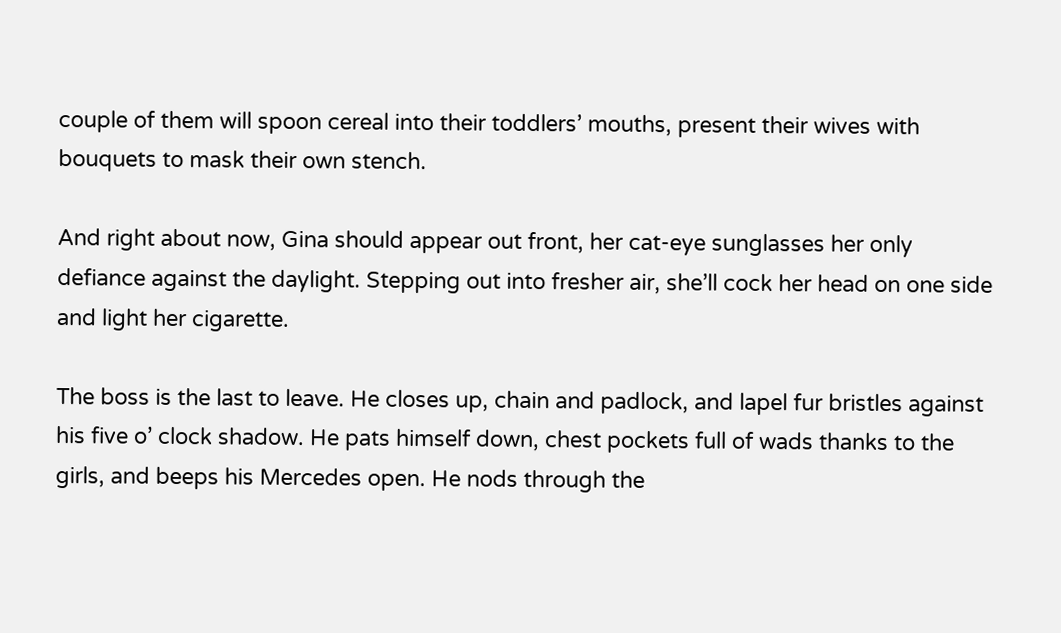couple of them will spoon cereal into their toddlers’ mouths, present their wives with bouquets to mask their own stench.

And right about now, Gina should appear out front, her cat-eye sunglasses her only defiance against the daylight. Stepping out into fresher air, she’ll cock her head on one side and light her cigarette.

The boss is the last to leave. He closes up, chain and padlock, and lapel fur bristles against his five o’ clock shadow. He pats himself down, chest pockets full of wads thanks to the girls, and beeps his Mercedes open. He nods through the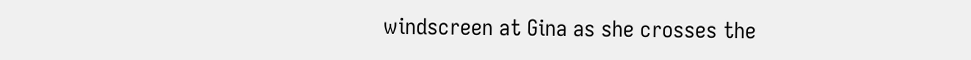windscreen at Gina as she crosses the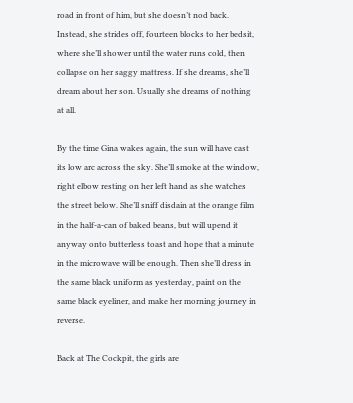road in front of him, but she doesn’t nod back. Instead, she strides off, fourteen blocks to her bedsit, where she’ll shower until the water runs cold, then collapse on her saggy mattress. If she dreams, she’ll dream about her son. Usually she dreams of nothing at all.

By the time Gina wakes again, the sun will have cast its low arc across the sky. She’ll smoke at the window, right elbow resting on her left hand as she watches the street below. She’ll sniff disdain at the orange film in the half-a-can of baked beans, but will upend it anyway onto butterless toast and hope that a minute in the microwave will be enough. Then she’ll dress in the same black uniform as yesterday, paint on the same black eyeliner, and make her morning journey in reverse.

Back at The Cockpit, the girls are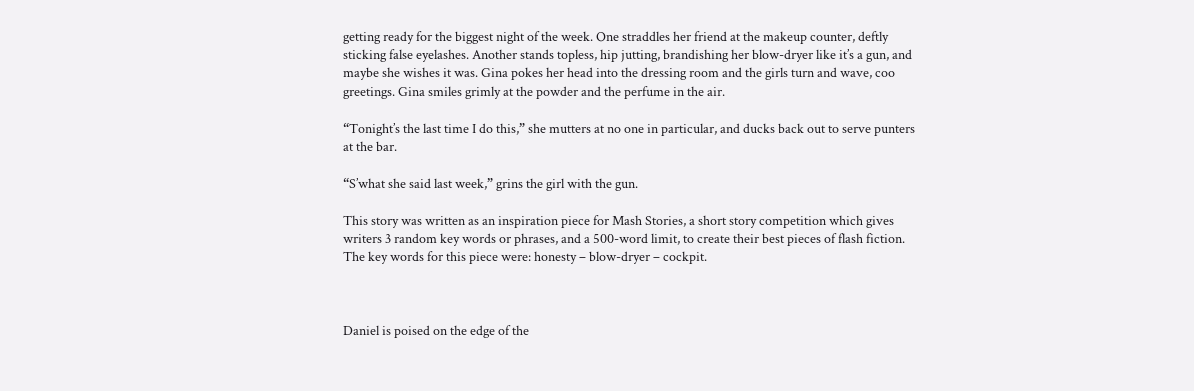getting ready for the biggest night of the week. One straddles her friend at the makeup counter, deftly sticking false eyelashes. Another stands topless, hip jutting, brandishing her blow-dryer like it’s a gun, and maybe she wishes it was. Gina pokes her head into the dressing room and the girls turn and wave, coo greetings. Gina smiles grimly at the powder and the perfume in the air.

“Tonight’s the last time I do this,” she mutters at no one in particular, and ducks back out to serve punters at the bar.

“S’what she said last week,” grins the girl with the gun.

This story was written as an inspiration piece for Mash Stories, a short story competition which gives writers 3 random key words or phrases, and a 500-word limit, to create their best pieces of flash fiction. The key words for this piece were: honesty – blow-dryer – cockpit.



Daniel is poised on the edge of the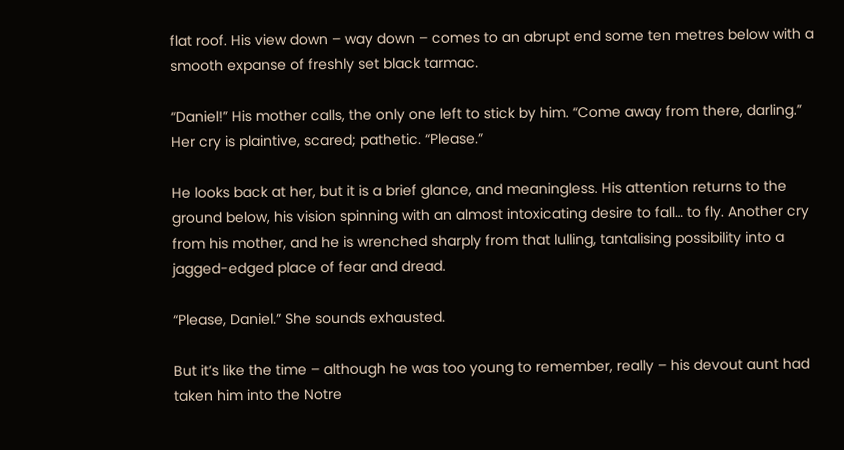flat roof. His view down – way down – comes to an abrupt end some ten metres below with a smooth expanse of freshly set black tarmac.

“Daniel!” His mother calls, the only one left to stick by him. “Come away from there, darling.” Her cry is plaintive, scared; pathetic. “Please.”

He looks back at her, but it is a brief glance, and meaningless. His attention returns to the ground below, his vision spinning with an almost intoxicating desire to fall… to fly. Another cry from his mother, and he is wrenched sharply from that lulling, tantalising possibility into a jagged-edged place of fear and dread.

“Please, Daniel.” She sounds exhausted.

But it’s like the time – although he was too young to remember, really – his devout aunt had taken him into the Notre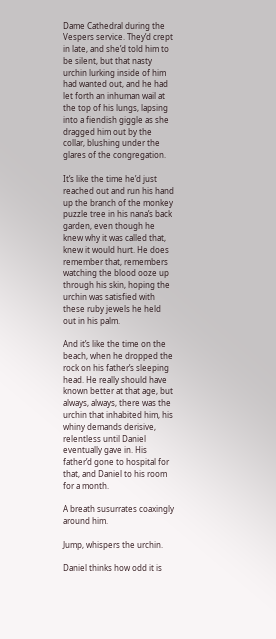Dame Cathedral during the Vespers service. They’d crept in late, and she’d told him to be silent, but that nasty urchin lurking inside of him had wanted out, and he had let forth an inhuman wail at the top of his lungs, lapsing into a fiendish giggle as she dragged him out by the collar, blushing under the glares of the congregation.

It’s like the time he’d just reached out and run his hand up the branch of the monkey puzzle tree in his nana’s back garden, even though he knew why it was called that, knew it would hurt. He does remember that, remembers watching the blood ooze up through his skin, hoping the urchin was satisfied with these ruby jewels he held out in his palm.

And it’s like the time on the beach, when he dropped the rock on his father’s sleeping head. He really should have known better at that age, but always, always, there was the urchin that inhabited him, his whiny demands derisive, relentless until Daniel eventually gave in. His father’d gone to hospital for that, and Daniel to his room for a month.

A breath susurrates coaxingly around him.

Jump, whispers the urchin.

Daniel thinks how odd it is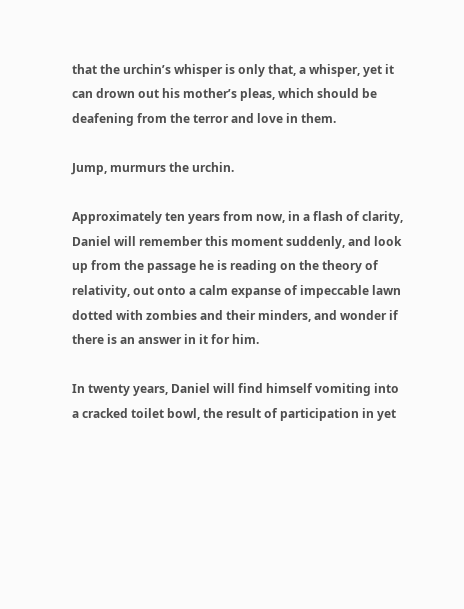that the urchin’s whisper is only that, a whisper, yet it can drown out his mother’s pleas, which should be deafening from the terror and love in them.

Jump, murmurs the urchin.

Approximately ten years from now, in a flash of clarity, Daniel will remember this moment suddenly, and look up from the passage he is reading on the theory of relativity, out onto a calm expanse of impeccable lawn dotted with zombies and their minders, and wonder if there is an answer in it for him.

In twenty years, Daniel will find himself vomiting into a cracked toilet bowl, the result of participation in yet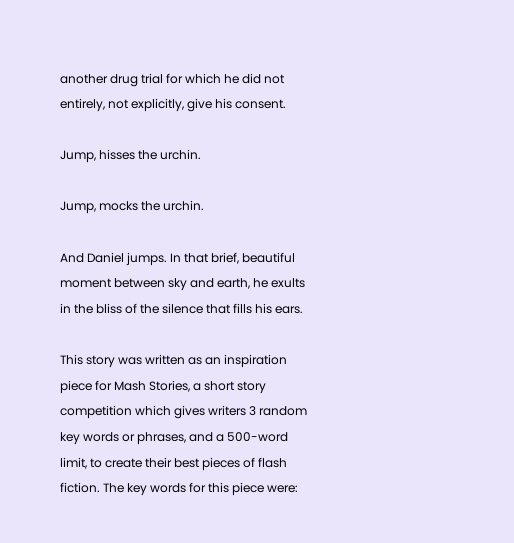another drug trial for which he did not entirely, not explicitly, give his consent.

Jump, hisses the urchin.

Jump, mocks the urchin.

And Daniel jumps. In that brief, beautiful moment between sky and earth, he exults in the bliss of the silence that fills his ears.

This story was written as an inspiration piece for Mash Stories, a short story competition which gives writers 3 random key words or phrases, and a 500-word limit, to create their best pieces of flash fiction. The key words for this piece were: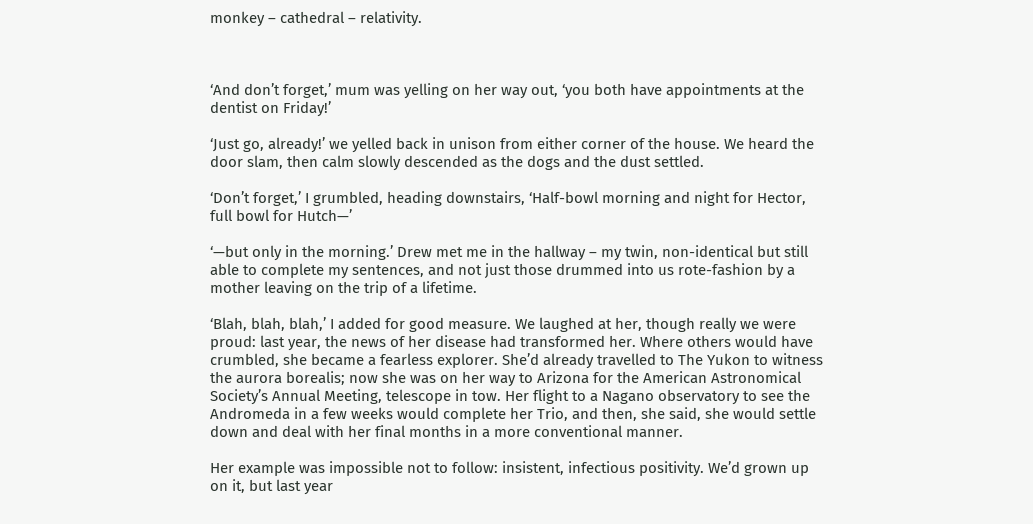monkey – cathedral – relativity.



‘And don’t forget,’ mum was yelling on her way out, ‘you both have appointments at the dentist on Friday!’

‘Just go, already!’ we yelled back in unison from either corner of the house. We heard the door slam, then calm slowly descended as the dogs and the dust settled.

‘Don’t forget,’ I grumbled, heading downstairs, ‘Half-bowl morning and night for Hector, full bowl for Hutch—’

‘—but only in the morning.’ Drew met me in the hallway – my twin, non-identical but still able to complete my sentences, and not just those drummed into us rote-fashion by a mother leaving on the trip of a lifetime.

‘Blah, blah, blah,’ I added for good measure. We laughed at her, though really we were proud: last year, the news of her disease had transformed her. Where others would have crumbled, she became a fearless explorer. She’d already travelled to The Yukon to witness the aurora borealis; now she was on her way to Arizona for the American Astronomical Society’s Annual Meeting, telescope in tow. Her flight to a Nagano observatory to see the Andromeda in a few weeks would complete her Trio, and then, she said, she would settle down and deal with her final months in a more conventional manner.

Her example was impossible not to follow: insistent, infectious positivity. We’d grown up on it, but last year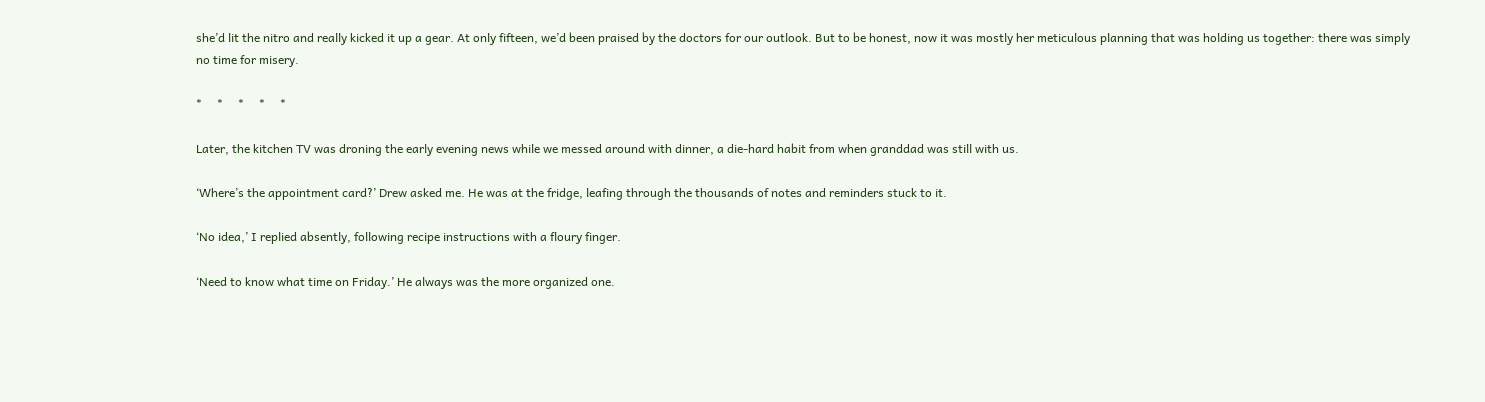she’d lit the nitro and really kicked it up a gear. At only fifteen, we’d been praised by the doctors for our outlook. But to be honest, now it was mostly her meticulous planning that was holding us together: there was simply no time for misery.

*     *     *     *     *

Later, the kitchen TV was droning the early evening news while we messed around with dinner, a die-hard habit from when granddad was still with us.

‘Where’s the appointment card?’ Drew asked me. He was at the fridge, leafing through the thousands of notes and reminders stuck to it.

‘No idea,’ I replied absently, following recipe instructions with a floury finger.

‘Need to know what time on Friday.’ He always was the more organized one.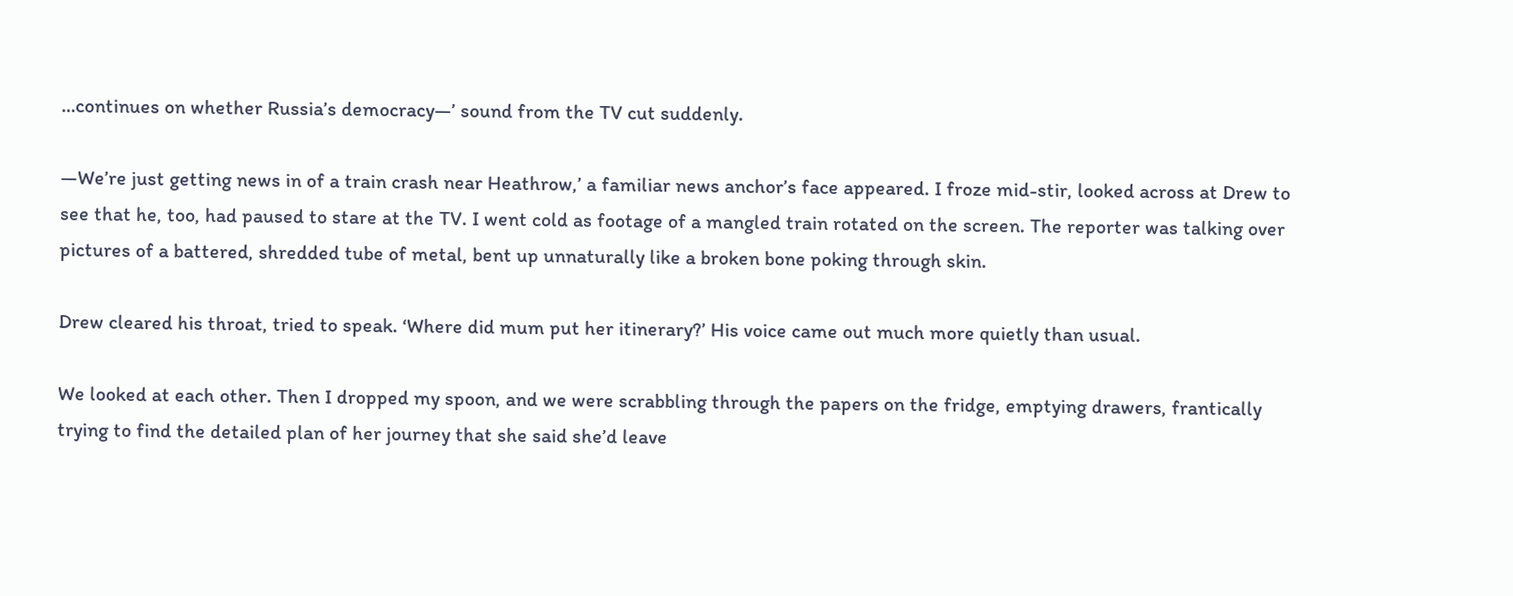…continues on whether Russia’s democracy—’ sound from the TV cut suddenly.

—We’re just getting news in of a train crash near Heathrow,’ a familiar news anchor’s face appeared. I froze mid-stir, looked across at Drew to see that he, too, had paused to stare at the TV. I went cold as footage of a mangled train rotated on the screen. The reporter was talking over pictures of a battered, shredded tube of metal, bent up unnaturally like a broken bone poking through skin.

Drew cleared his throat, tried to speak. ‘Where did mum put her itinerary?’ His voice came out much more quietly than usual.

We looked at each other. Then I dropped my spoon, and we were scrabbling through the papers on the fridge, emptying drawers, frantically trying to find the detailed plan of her journey that she said she’d leave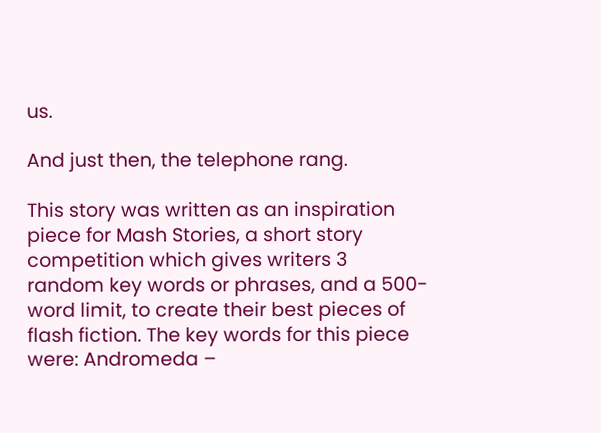us.

And just then, the telephone rang.

This story was written as an inspiration piece for Mash Stories, a short story competition which gives writers 3 random key words or phrases, and a 500-word limit, to create their best pieces of flash fiction. The key words for this piece were: Andromeda –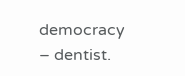democracy – dentist.